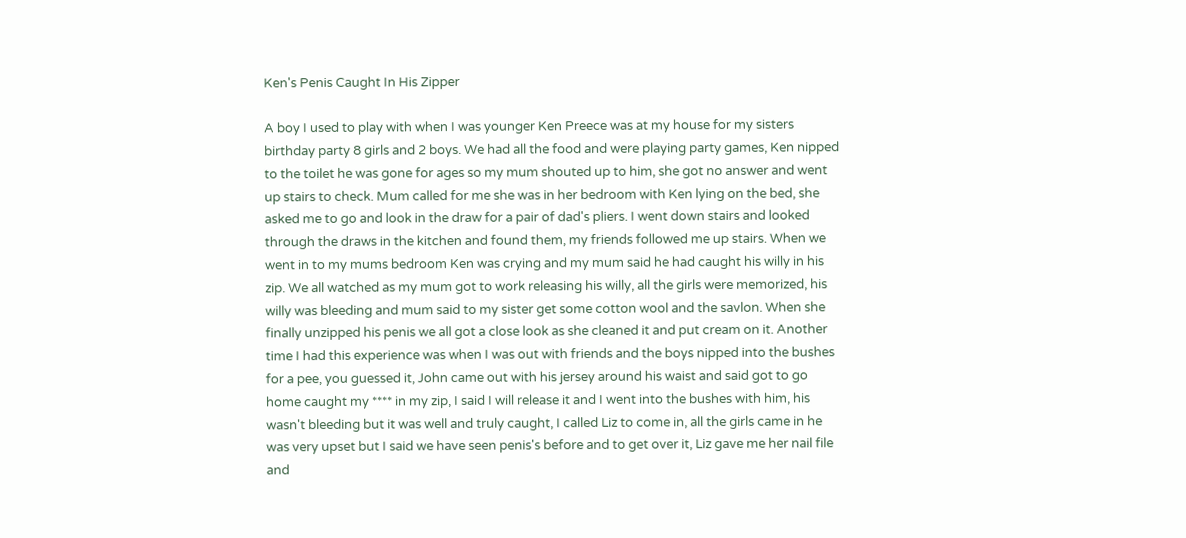Ken's Penis Caught In His Zipper

A boy I used to play with when I was younger Ken Preece was at my house for my sisters birthday party 8 girls and 2 boys. We had all the food and were playing party games, Ken nipped to the toilet he was gone for ages so my mum shouted up to him, she got no answer and went up stairs to check. Mum called for me she was in her bedroom with Ken lying on the bed, she asked me to go and look in the draw for a pair of dad's pliers. I went down stairs and looked through the draws in the kitchen and found them, my friends followed me up stairs. When we went in to my mums bedroom Ken was crying and my mum said he had caught his willy in his zip. We all watched as my mum got to work releasing his willy, all the girls were memorized, his willy was bleeding and mum said to my sister get some cotton wool and the savlon. When she finally unzipped his penis we all got a close look as she cleaned it and put cream on it. Another time I had this experience was when I was out with friends and the boys nipped into the bushes for a pee, you guessed it, John came out with his jersey around his waist and said got to go home caught my **** in my zip, I said I will release it and I went into the bushes with him, his wasn't bleeding but it was well and truly caught, I called Liz to come in, all the girls came in he was very upset but I said we have seen penis's before and to get over it, Liz gave me her nail file and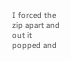I forced the zip apart and out it popped and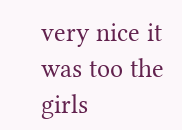very nice it was too the girls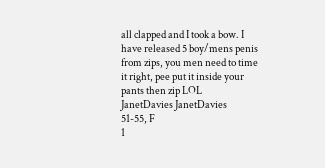all clapped and I took a bow. I have released 5 boy/mens penis from zips, you men need to time it right, pee put it inside your pants then zip LOL
JanetDavies JanetDavies
51-55, F
1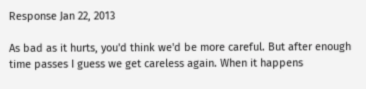Response Jan 22, 2013

As bad as it hurts, you'd think we'd be more careful. But after enough time passes I guess we get careless again. When it happens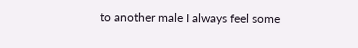to another male I always feel some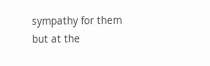sympathy for them but at the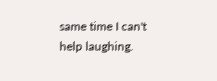same time I can't help laughing.